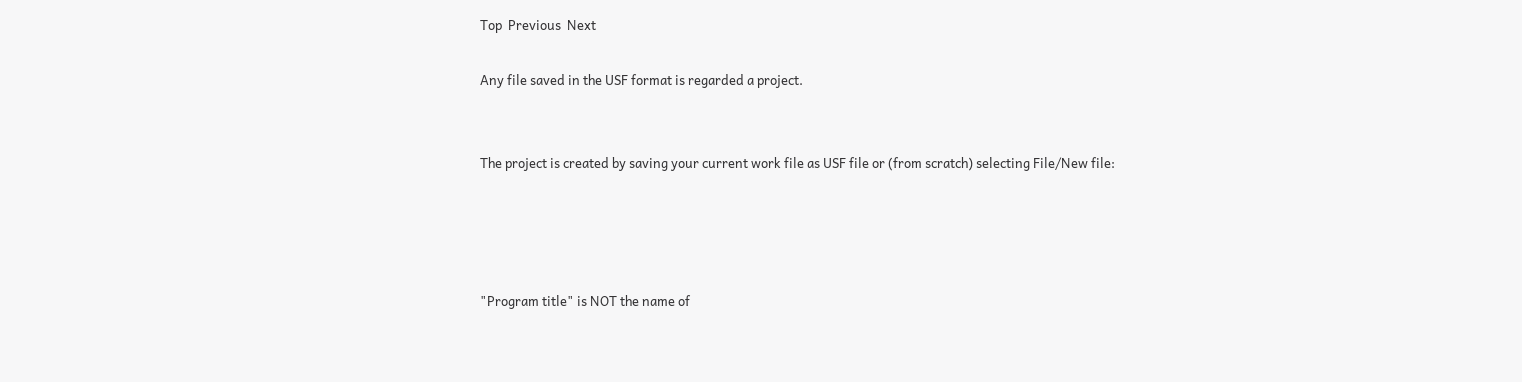Top  Previous  Next

Any file saved in the USF format is regarded a project.


The project is created by saving your current work file as USF file or (from scratch) selecting File/New file:




"Program title" is NOT the name of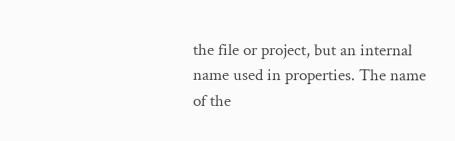the file or project, but an internal name used in properties. The name of the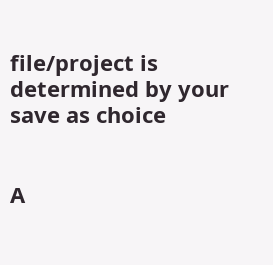file/project is determined by your save as choice


A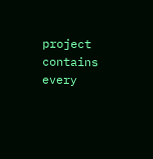project contains every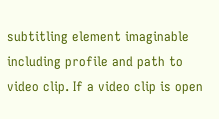subtitling element imaginable including profile and path to video clip. If a video clip is open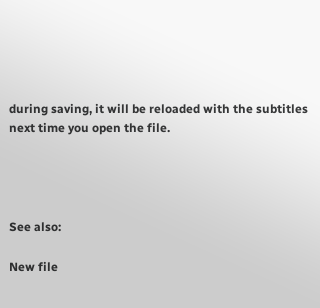during saving, it will be reloaded with the subtitles next time you open the file.




See also:

New file